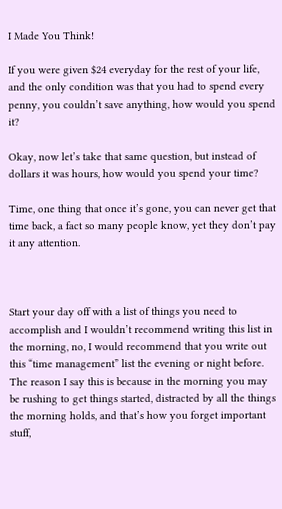I Made You Think!

If you were given $24 everyday for the rest of your life, and the only condition was that you had to spend every penny, you couldn’t save anything, how would you spend it?

Okay, now let’s take that same question, but instead of dollars it was hours, how would you spend your time?

Time, one thing that once it’s gone, you can never get that time back, a fact so many people know, yet they don’t pay it any attention.



Start your day off with a list of things you need to accomplish and I wouldn’t recommend writing this list in the morning, no, I would recommend that you write out this “time management” list the evening or night before. The reason I say this is because in the morning you may be rushing to get things started, distracted by all the things the morning holds, and that’s how you forget important stuff,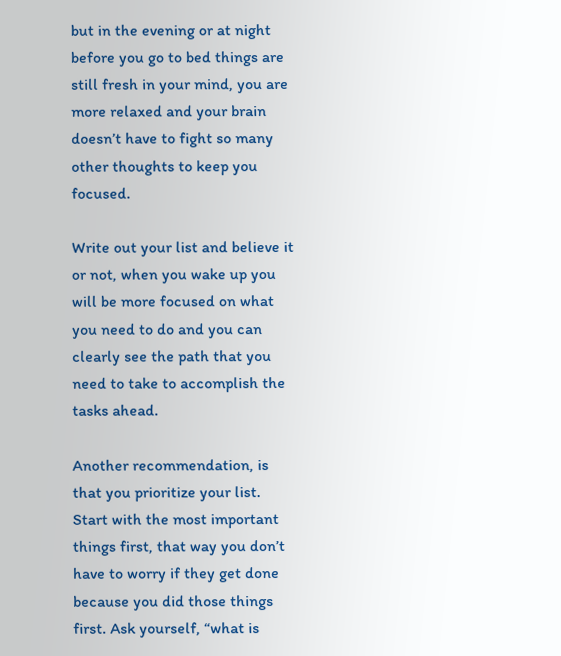but in the evening or at night before you go to bed things are still fresh in your mind, you are more relaxed and your brain doesn’t have to fight so many other thoughts to keep you focused.

Write out your list and believe it or not, when you wake up you will be more focused on what you need to do and you can clearly see the path that you need to take to accomplish the tasks ahead.

Another recommendation, is that you prioritize your list. Start with the most important things first, that way you don’t have to worry if they get done because you did those things first. Ask yourself, “what is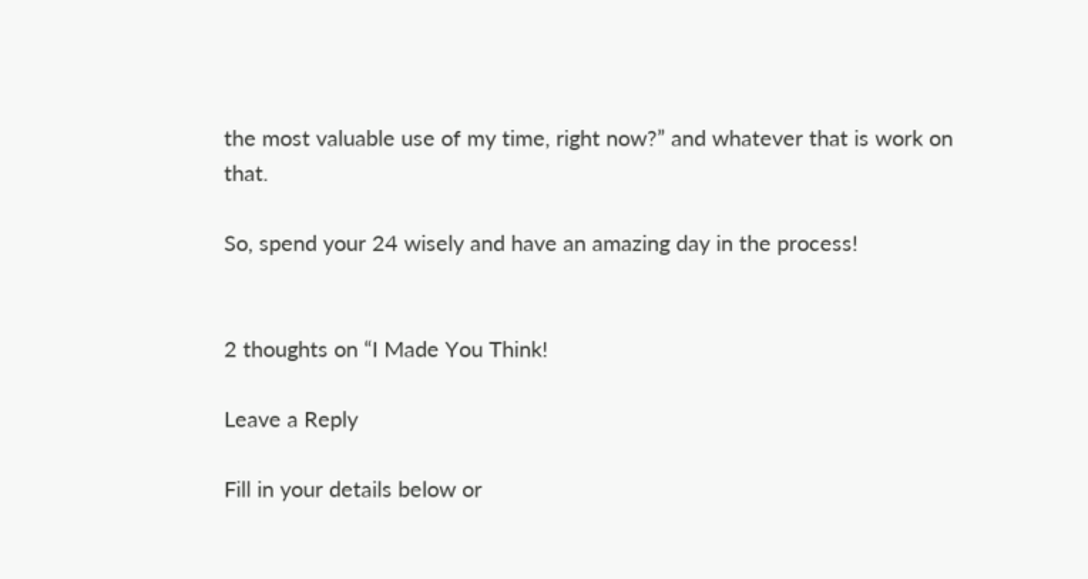the most valuable use of my time, right now?” and whatever that is work on that.

So, spend your 24 wisely and have an amazing day in the process!


2 thoughts on “I Made You Think!

Leave a Reply

Fill in your details below or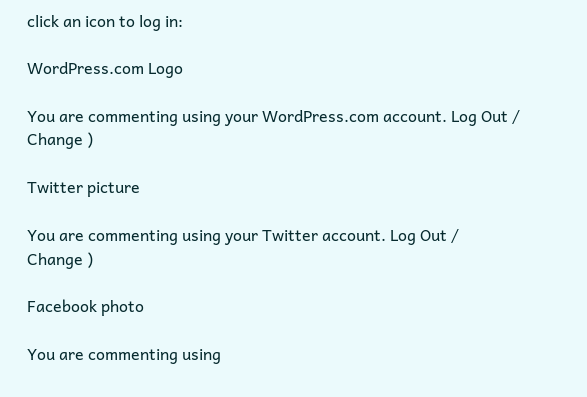click an icon to log in:

WordPress.com Logo

You are commenting using your WordPress.com account. Log Out /  Change )

Twitter picture

You are commenting using your Twitter account. Log Out /  Change )

Facebook photo

You are commenting using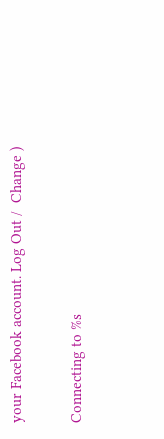your Facebook account. Log Out /  Change )

Connecting to %s